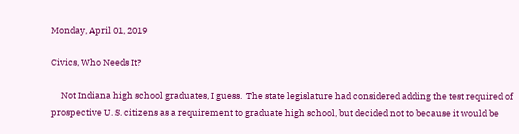Monday, April 01, 2019

Civics, Who Needs It?

     Not Indiana high school graduates, I guess.  The state legislature had considered adding the test required of prospective U. S. citizens as a requirement to graduate high school, but decided not to because it would be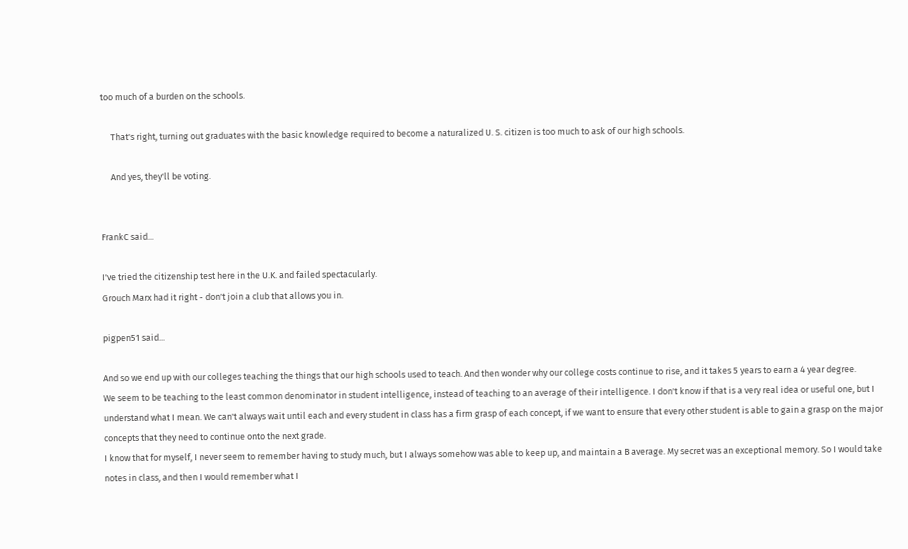too much of a burden on the schools.

     That's right, turning out graduates with the basic knowledge required to become a naturalized U. S. citizen is too much to ask of our high schools.

     And yes, they'll be voting.


FrankC said...

I've tried the citizenship test here in the U.K. and failed spectacularly.
Grouch Marx had it right - don't join a club that allows you in.

pigpen51 said...

And so we end up with our colleges teaching the things that our high schools used to teach. And then wonder why our college costs continue to rise, and it takes 5 years to earn a 4 year degree.
We seem to be teaching to the least common denominator in student intelligence, instead of teaching to an average of their intelligence. I don't know if that is a very real idea or useful one, but I understand what I mean. We can't always wait until each and every student in class has a firm grasp of each concept, if we want to ensure that every other student is able to gain a grasp on the major concepts that they need to continue onto the next grade.
I know that for myself, I never seem to remember having to study much, but I always somehow was able to keep up, and maintain a B average. My secret was an exceptional memory. So I would take notes in class, and then I would remember what I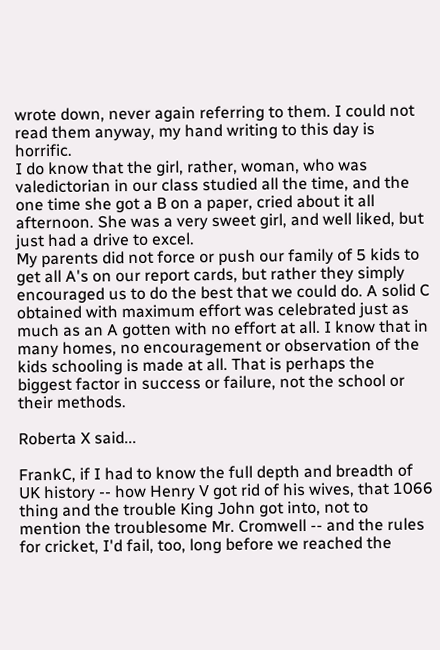wrote down, never again referring to them. I could not read them anyway, my hand writing to this day is horrific.
I do know that the girl, rather, woman, who was valedictorian in our class studied all the time, and the one time she got a B on a paper, cried about it all afternoon. She was a very sweet girl, and well liked, but just had a drive to excel.
My parents did not force or push our family of 5 kids to get all A's on our report cards, but rather they simply encouraged us to do the best that we could do. A solid C obtained with maximum effort was celebrated just as much as an A gotten with no effort at all. I know that in many homes, no encouragement or observation of the kids schooling is made at all. That is perhaps the biggest factor in success or failure, not the school or their methods.

Roberta X said...

FrankC, if I had to know the full depth and breadth of UK history -- how Henry V got rid of his wives, that 1066 thing and the trouble King John got into, not to mention the troublesome Mr. Cromwell -- and the rules for cricket, I'd fail, too, long before we reached the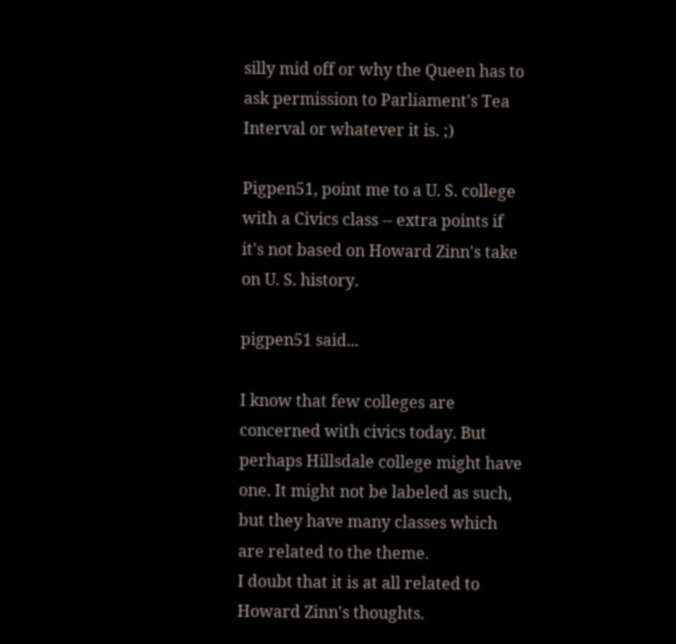silly mid off or why the Queen has to ask permission to Parliament's Tea Interval or whatever it is. ;)

Pigpen51, point me to a U. S. college with a Civics class -- extra points if it's not based on Howard Zinn's take on U. S. history.

pigpen51 said...

I know that few colleges are concerned with civics today. But perhaps Hillsdale college might have one. It might not be labeled as such, but they have many classes which are related to the theme.
I doubt that it is at all related to Howard Zinn's thoughts.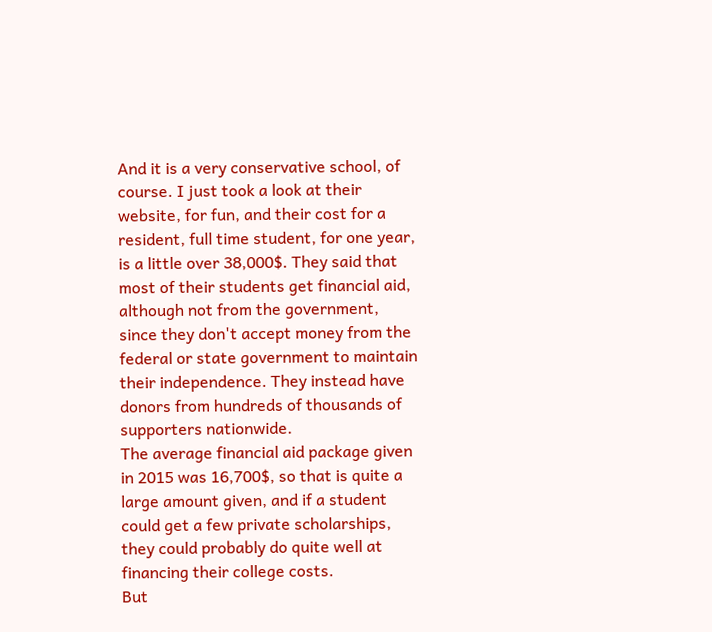And it is a very conservative school, of course. I just took a look at their website, for fun, and their cost for a resident, full time student, for one year, is a little over 38,000$. They said that most of their students get financial aid, although not from the government, since they don't accept money from the federal or state government to maintain their independence. They instead have donors from hundreds of thousands of supporters nationwide.
The average financial aid package given in 2015 was 16,700$, so that is quite a large amount given, and if a student could get a few private scholarships, they could probably do quite well at financing their college costs.
But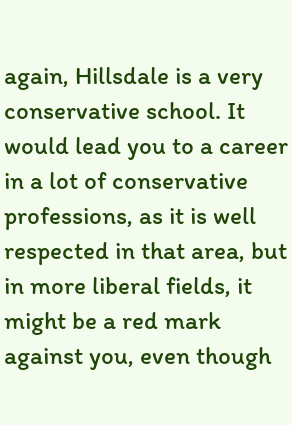again, Hillsdale is a very conservative school. It would lead you to a career in a lot of conservative professions, as it is well respected in that area, but in more liberal fields, it might be a red mark against you, even though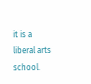it is a liberal arts school.